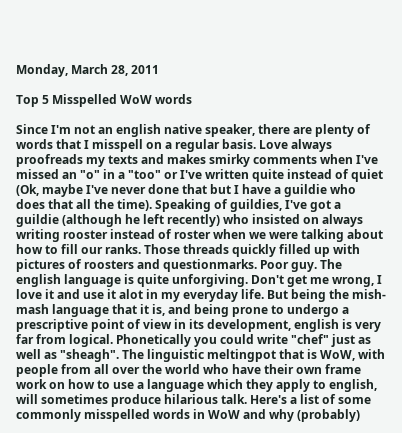Monday, March 28, 2011

Top 5 Misspelled WoW words

Since I'm not an english native speaker, there are plenty of words that I misspell on a regular basis. Love always proofreads my texts and makes smirky comments when I've missed an "o" in a "too" or I've written quite instead of quiet (Ok, maybe I've never done that but I have a guildie who does that all the time). Speaking of guildies, I've got a guildie (although he left recently) who insisted on always writing rooster instead of roster when we were talking about how to fill our ranks. Those threads quickly filled up with pictures of roosters and questionmarks. Poor guy. The english language is quite unforgiving. Don't get me wrong, I love it and use it alot in my everyday life. But being the mish-mash language that it is, and being prone to undergo a prescriptive point of view in its development, english is very far from logical. Phonetically you could write "chef" just as well as "sheagh". The linguistic meltingpot that is WoW, with people from all over the world who have their own frame work on how to use a language which they apply to english, will sometimes produce hilarious talk. Here's a list of some commonly misspelled words in WoW and why (probably)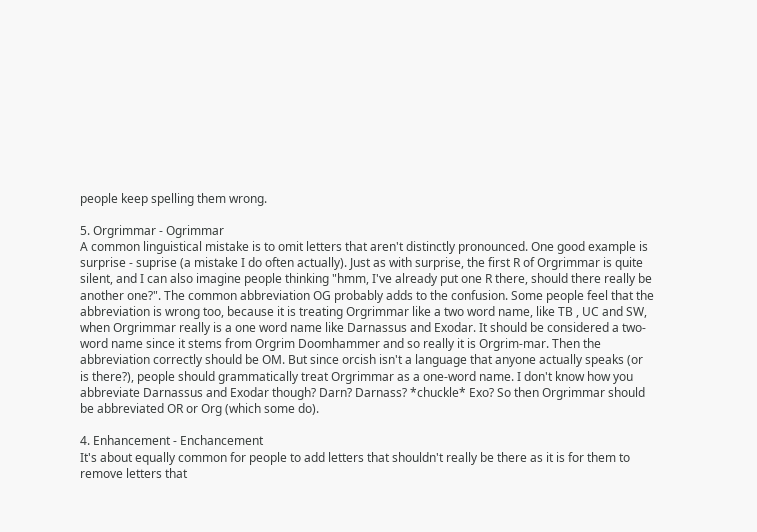people keep spelling them wrong.

5. Orgrimmar - Ogrimmar
A common linguistical mistake is to omit letters that aren't distinctly pronounced. One good example is surprise - suprise (a mistake I do often actually). Just as with surprise, the first R of Orgrimmar is quite silent, and I can also imagine people thinking "hmm, I've already put one R there, should there really be another one?". The common abbreviation OG probably adds to the confusion. Some people feel that the abbreviation is wrong too, because it is treating Orgrimmar like a two word name, like TB , UC and SW, when Orgrimmar really is a one word name like Darnassus and Exodar. It should be considered a two-word name since it stems from Orgrim Doomhammer and so really it is Orgrim-mar. Then the abbreviation correctly should be OM. But since orcish isn't a language that anyone actually speaks (or is there?), people should grammatically treat Orgrimmar as a one-word name. I don't know how you abbreviate Darnassus and Exodar though? Darn? Darnass? *chuckle* Exo? So then Orgrimmar should be abbreviated OR or Org (which some do).

4. Enhancement - Enchancement
It's about equally common for people to add letters that shouldn't really be there as it is for them to remove letters that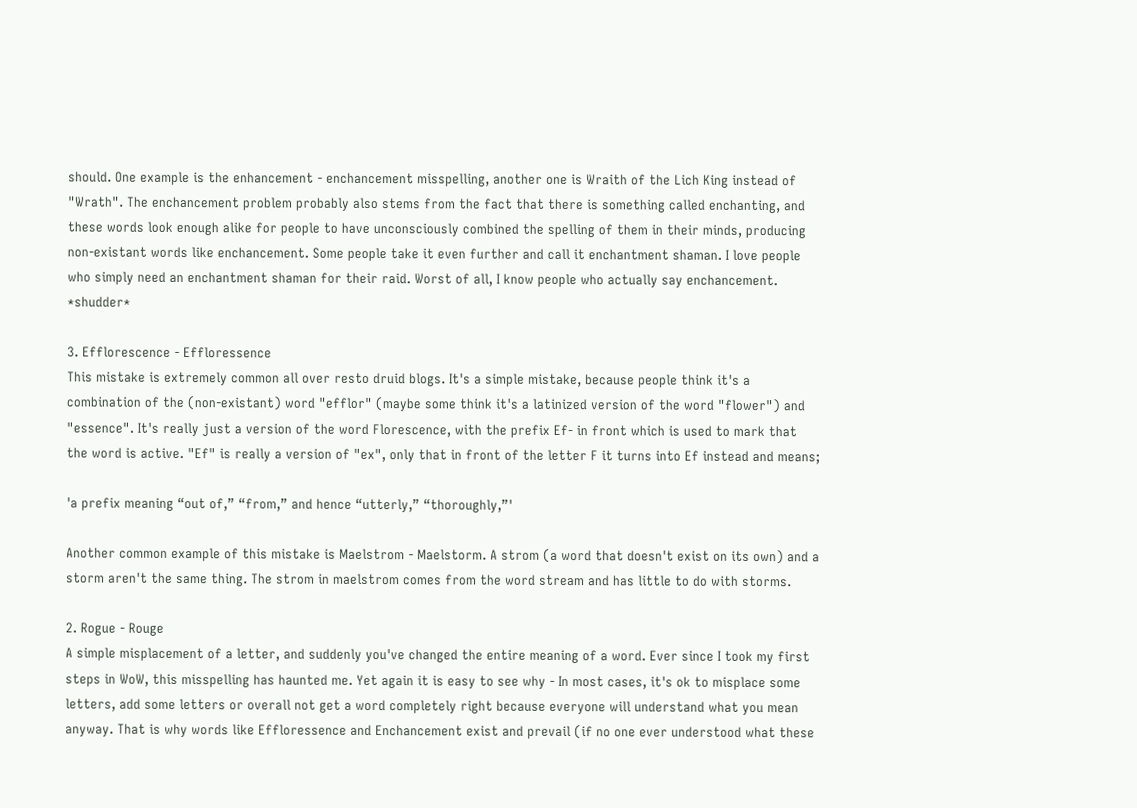should. One example is the enhancement - enchancement misspelling, another one is Wraith of the Lich King instead of "Wrath". The enchancement problem probably also stems from the fact that there is something called enchanting, and these words look enough alike for people to have unconsciously combined the spelling of them in their minds, producing non-existant words like enchancement. Some people take it even further and call it enchantment shaman. I love people who simply need an enchantment shaman for their raid. Worst of all, I know people who actually say enchancement. *shudder*

3. Efflorescence - Effloressence
This mistake is extremely common all over resto druid blogs. It's a simple mistake, because people think it's a combination of the (non-existant) word "efflor" (maybe some think it's a latinized version of the word "flower") and "essence". It's really just a version of the word Florescence, with the prefix Ef- in front which is used to mark that the word is active. "Ef" is really a version of "ex", only that in front of the letter F it turns into Ef instead and means;

'a prefix meaning “out of,” “from,” and hence “utterly,” “thoroughly,”'

Another common example of this mistake is Maelstrom - Maelstorm. A strom (a word that doesn't exist on its own) and a storm aren't the same thing. The strom in maelstrom comes from the word stream and has little to do with storms.

2. Rogue - Rouge
A simple misplacement of a letter, and suddenly you've changed the entire meaning of a word. Ever since I took my first steps in WoW, this misspelling has haunted me. Yet again it is easy to see why - In most cases, it's ok to misplace some letters, add some letters or overall not get a word completely right because everyone will understand what you mean anyway. That is why words like Effloressence and Enchancement exist and prevail (if no one ever understood what these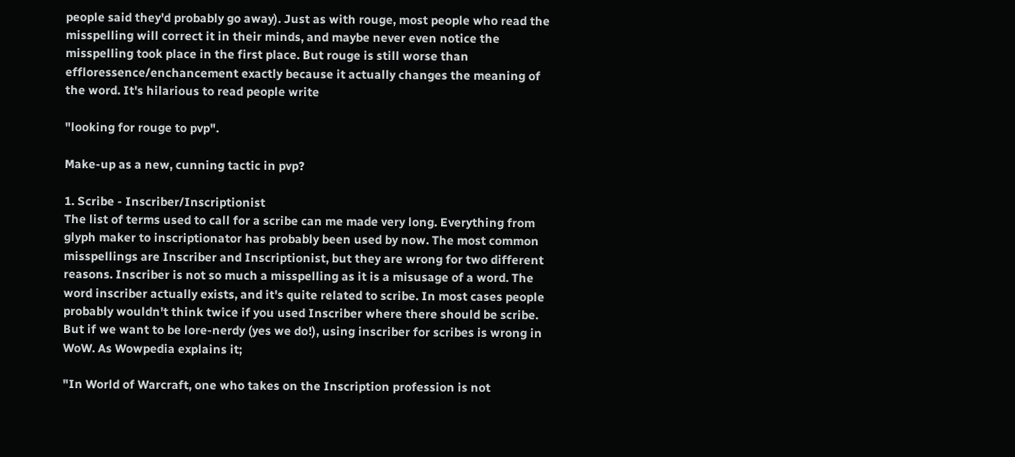people said they'd probably go away). Just as with rouge, most people who read the misspelling will correct it in their minds, and maybe never even notice the misspelling took place in the first place. But rouge is still worse than effloressence/enchancement exactly because it actually changes the meaning of the word. It's hilarious to read people write

"looking for rouge to pvp".

Make-up as a new, cunning tactic in pvp?

1. Scribe - Inscriber/Inscriptionist
The list of terms used to call for a scribe can me made very long. Everything from glyph maker to inscriptionator has probably been used by now. The most common misspellings are Inscriber and Inscriptionist, but they are wrong for two different reasons. Inscriber is not so much a misspelling as it is a misusage of a word. The word inscriber actually exists, and it's quite related to scribe. In most cases people probably wouldn't think twice if you used Inscriber where there should be scribe. But if we want to be lore-nerdy (yes we do!), using inscriber for scribes is wrong in WoW. As Wowpedia explains it;

"In World of Warcraft, one who takes on the Inscription profession is not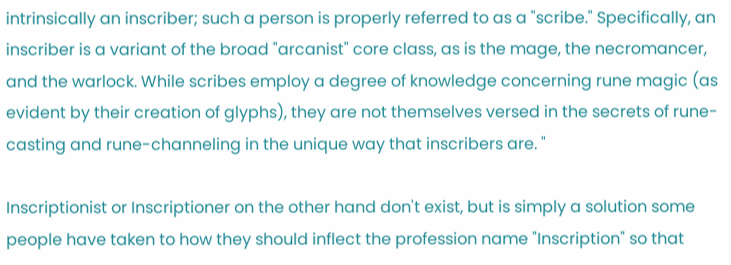intrinsically an inscriber; such a person is properly referred to as a "scribe." Specifically, an inscriber is a variant of the broad "arcanist" core class, as is the mage, the necromancer, and the warlock. While scribes employ a degree of knowledge concerning rune magic (as evident by their creation of glyphs), they are not themselves versed in the secrets of rune-casting and rune-channeling in the unique way that inscribers are. "

Inscriptionist or Inscriptioner on the other hand don't exist, but is simply a solution some people have taken to how they should inflect the profession name "Inscription" so that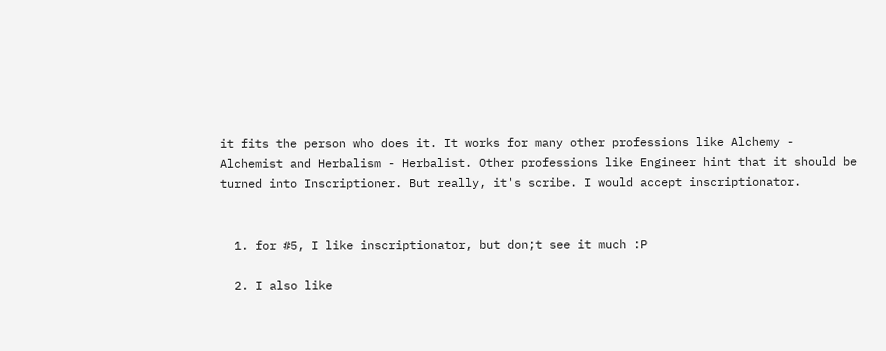it fits the person who does it. It works for many other professions like Alchemy - Alchemist and Herbalism - Herbalist. Other professions like Engineer hint that it should be turned into Inscriptioner. But really, it's scribe. I would accept inscriptionator.


  1. for #5, I like inscriptionator, but don;t see it much :P

  2. I also like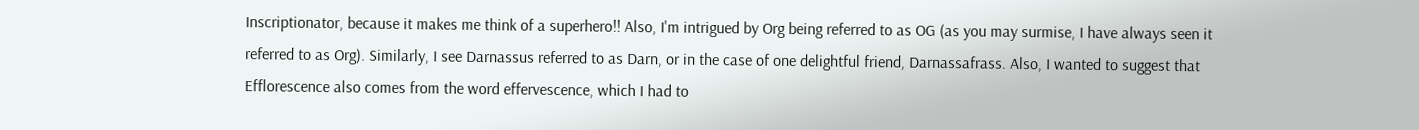Inscriptionator, because it makes me think of a superhero!! Also, I'm intrigued by Org being referred to as OG (as you may surmise, I have always seen it referred to as Org). Similarly, I see Darnassus referred to as Darn, or in the case of one delightful friend, Darnassafrass. Also, I wanted to suggest that Efflorescence also comes from the word effervescence, which I had to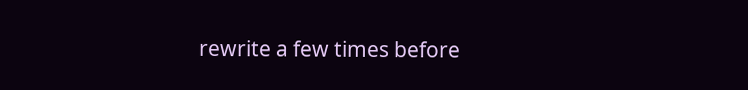rewrite a few times before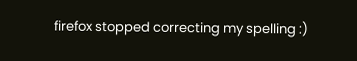firefox stopped correcting my spelling :)